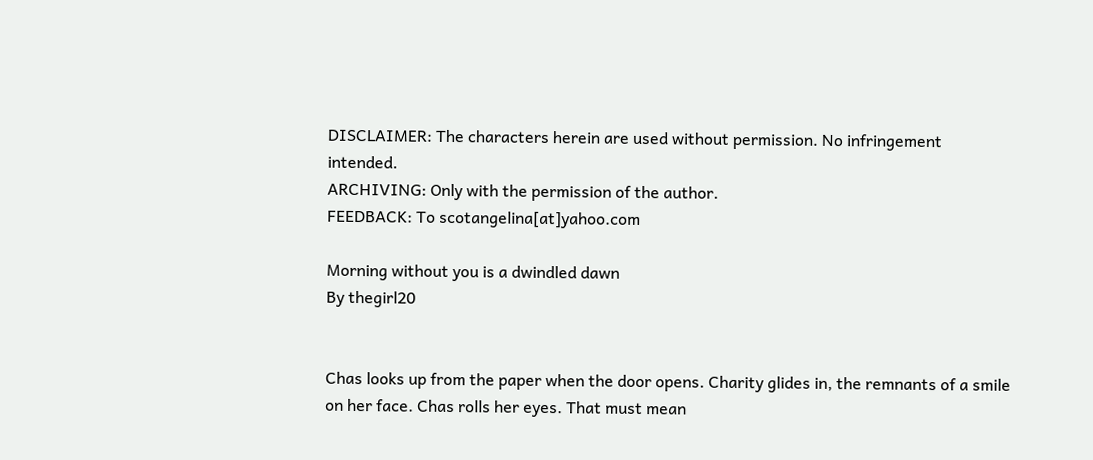DISCLAIMER: The characters herein are used without permission. No infringement intended.
ARCHIVING: Only with the permission of the author.
FEEDBACK: To scotangelina[at]yahoo.com

Morning without you is a dwindled dawn
By thegirl20


Chas looks up from the paper when the door opens. Charity glides in, the remnants of a smile on her face. Chas rolls her eyes. That must mean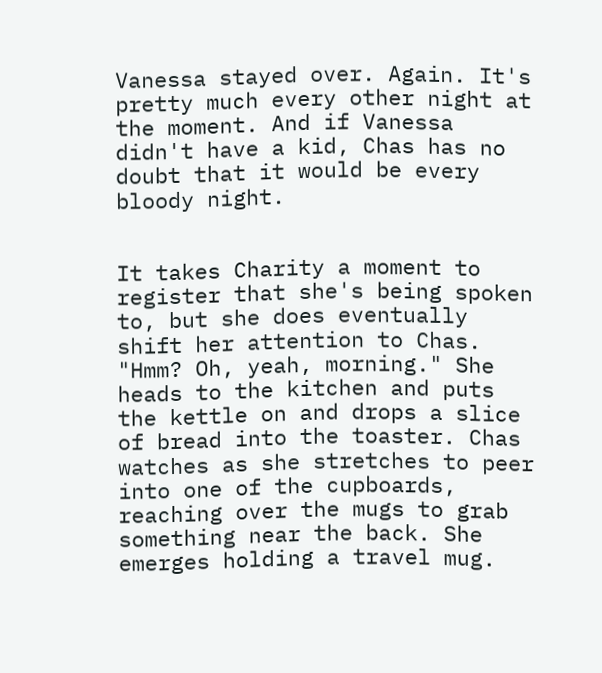Vanessa stayed over. Again. It's pretty much every other night at the moment. And if Vanessa didn't have a kid, Chas has no doubt that it would be every bloody night.


It takes Charity a moment to register that she's being spoken to, but she does eventually shift her attention to Chas. "Hmm? Oh, yeah, morning." She heads to the kitchen and puts the kettle on and drops a slice of bread into the toaster. Chas watches as she stretches to peer into one of the cupboards, reaching over the mugs to grab something near the back. She emerges holding a travel mug.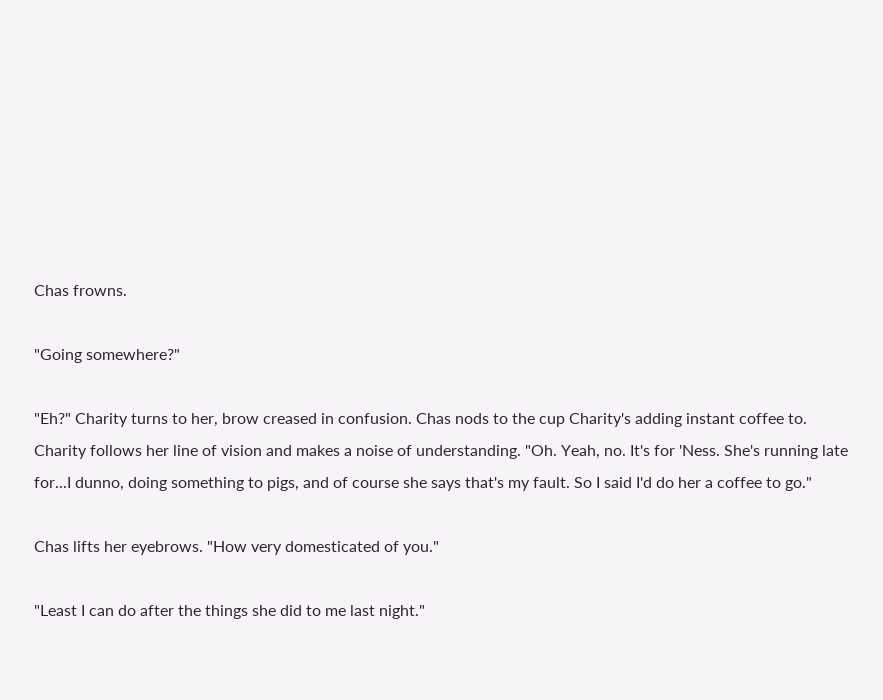Chas frowns.

"Going somewhere?"

"Eh?" Charity turns to her, brow creased in confusion. Chas nods to the cup Charity's adding instant coffee to. Charity follows her line of vision and makes a noise of understanding. "Oh. Yeah, no. It's for 'Ness. She's running late for...I dunno, doing something to pigs, and of course she says that's my fault. So I said I'd do her a coffee to go."

Chas lifts her eyebrows. "How very domesticated of you."

"Least I can do after the things she did to me last night."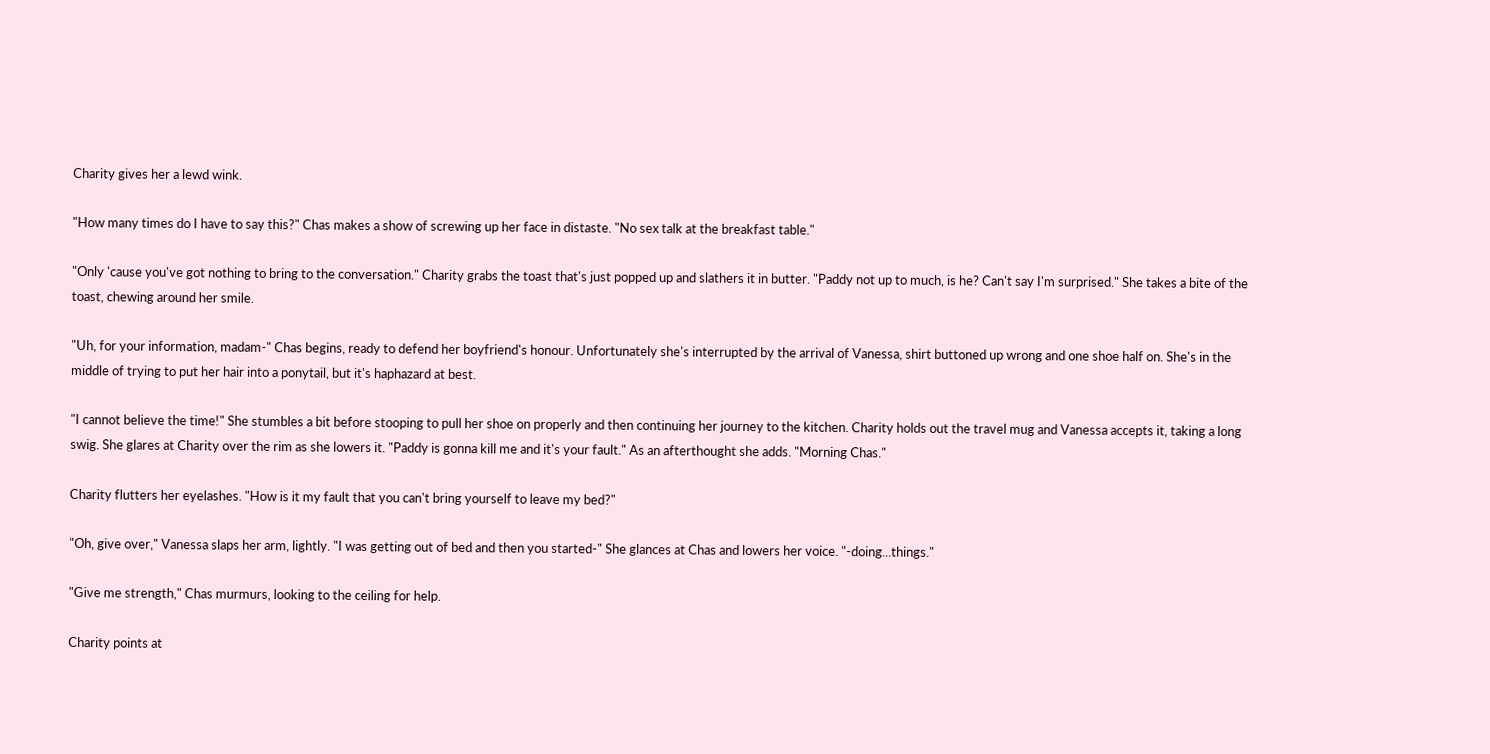Charity gives her a lewd wink.

"How many times do I have to say this?" Chas makes a show of screwing up her face in distaste. "No sex talk at the breakfast table."

"Only 'cause you've got nothing to bring to the conversation." Charity grabs the toast that's just popped up and slathers it in butter. "Paddy not up to much, is he? Can't say I'm surprised." She takes a bite of the toast, chewing around her smile.

"Uh, for your information, madam-" Chas begins, ready to defend her boyfriend's honour. Unfortunately she's interrupted by the arrival of Vanessa, shirt buttoned up wrong and one shoe half on. She's in the middle of trying to put her hair into a ponytail, but it's haphazard at best.

"I cannot believe the time!" She stumbles a bit before stooping to pull her shoe on properly and then continuing her journey to the kitchen. Charity holds out the travel mug and Vanessa accepts it, taking a long swig. She glares at Charity over the rim as she lowers it. "Paddy is gonna kill me and it's your fault." As an afterthought she adds. "Morning Chas."

Charity flutters her eyelashes. "How is it my fault that you can't bring yourself to leave my bed?"

"Oh, give over," Vanessa slaps her arm, lightly. "I was getting out of bed and then you started-" She glances at Chas and lowers her voice. "-doing...things."

"Give me strength," Chas murmurs, looking to the ceiling for help.

Charity points at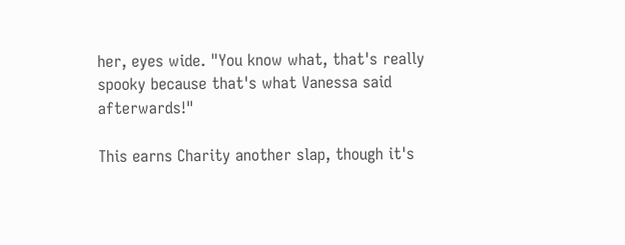her, eyes wide. "You know what, that's really spooky because that's what Vanessa said afterwards!"

This earns Charity another slap, though it's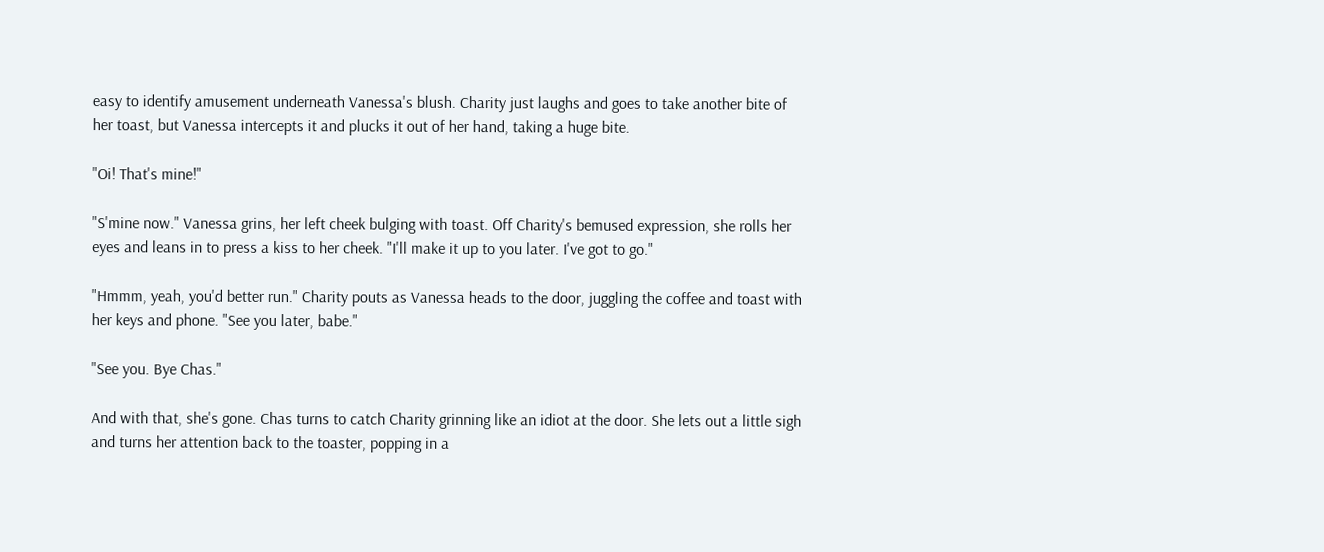easy to identify amusement underneath Vanessa's blush. Charity just laughs and goes to take another bite of her toast, but Vanessa intercepts it and plucks it out of her hand, taking a huge bite.

"Oi! That's mine!"

"S'mine now." Vanessa grins, her left cheek bulging with toast. Off Charity's bemused expression, she rolls her eyes and leans in to press a kiss to her cheek. "I'll make it up to you later. I've got to go."

"Hmmm, yeah, you'd better run." Charity pouts as Vanessa heads to the door, juggling the coffee and toast with her keys and phone. "See you later, babe."

"See you. Bye Chas."

And with that, she's gone. Chas turns to catch Charity grinning like an idiot at the door. She lets out a little sigh and turns her attention back to the toaster, popping in a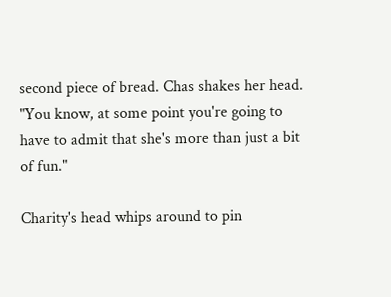second piece of bread. Chas shakes her head. "You know, at some point you're going to have to admit that she's more than just a bit of fun."

Charity's head whips around to pin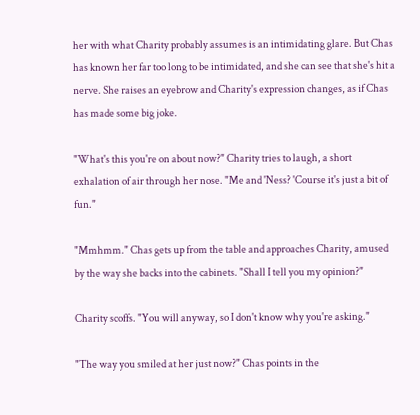her with what Charity probably assumes is an intimidating glare. But Chas has known her far too long to be intimidated, and she can see that she's hit a nerve. She raises an eyebrow and Charity's expression changes, as if Chas has made some big joke.

"What's this you're on about now?" Charity tries to laugh, a short exhalation of air through her nose. "Me and 'Ness? 'Course it's just a bit of fun."

"Mmhmm." Chas gets up from the table and approaches Charity, amused by the way she backs into the cabinets. "Shall I tell you my opinion?"

Charity scoffs. "You will anyway, so I don't know why you're asking."

"The way you smiled at her just now?" Chas points in the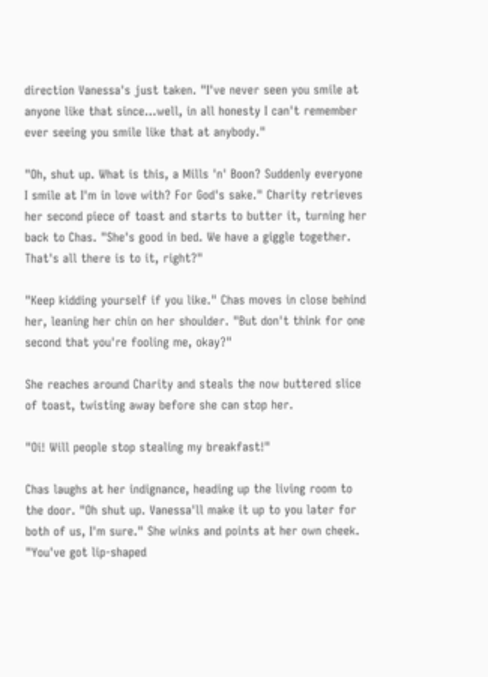direction Vanessa's just taken. "I've never seen you smile at anyone like that since...well, in all honesty I can't remember ever seeing you smile like that at anybody."

"Oh, shut up. What is this, a Mills 'n' Boon? Suddenly everyone I smile at I'm in love with? For God's sake." Charity retrieves her second piece of toast and starts to butter it, turning her back to Chas. "She's good in bed. We have a giggle together. That's all there is to it, right?"

"Keep kidding yourself if you like." Chas moves in close behind her, leaning her chin on her shoulder. "But don't think for one second that you're fooling me, okay?"

She reaches around Charity and steals the now buttered slice of toast, twisting away before she can stop her.

"Oi! Will people stop stealing my breakfast!"

Chas laughs at her indignance, heading up the living room to the door. "Oh shut up. Vanessa'll make it up to you later for both of us, I'm sure." She winks and points at her own cheek. "You've got lip-shaped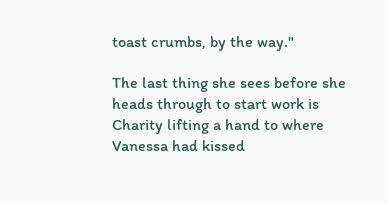toast crumbs, by the way."

The last thing she sees before she heads through to start work is Charity lifting a hand to where Vanessa had kissed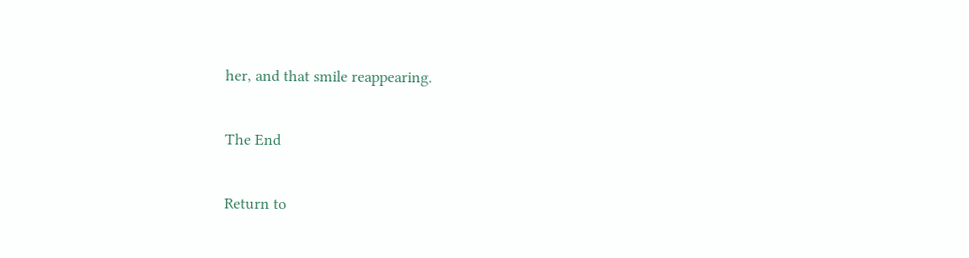her, and that smile reappearing.

The End

Return to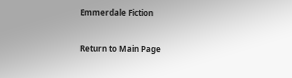Emmerdale Fiction

Return to Main Page